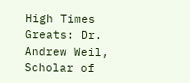High Times Greats: Dr. Andrew Weil, Scholar of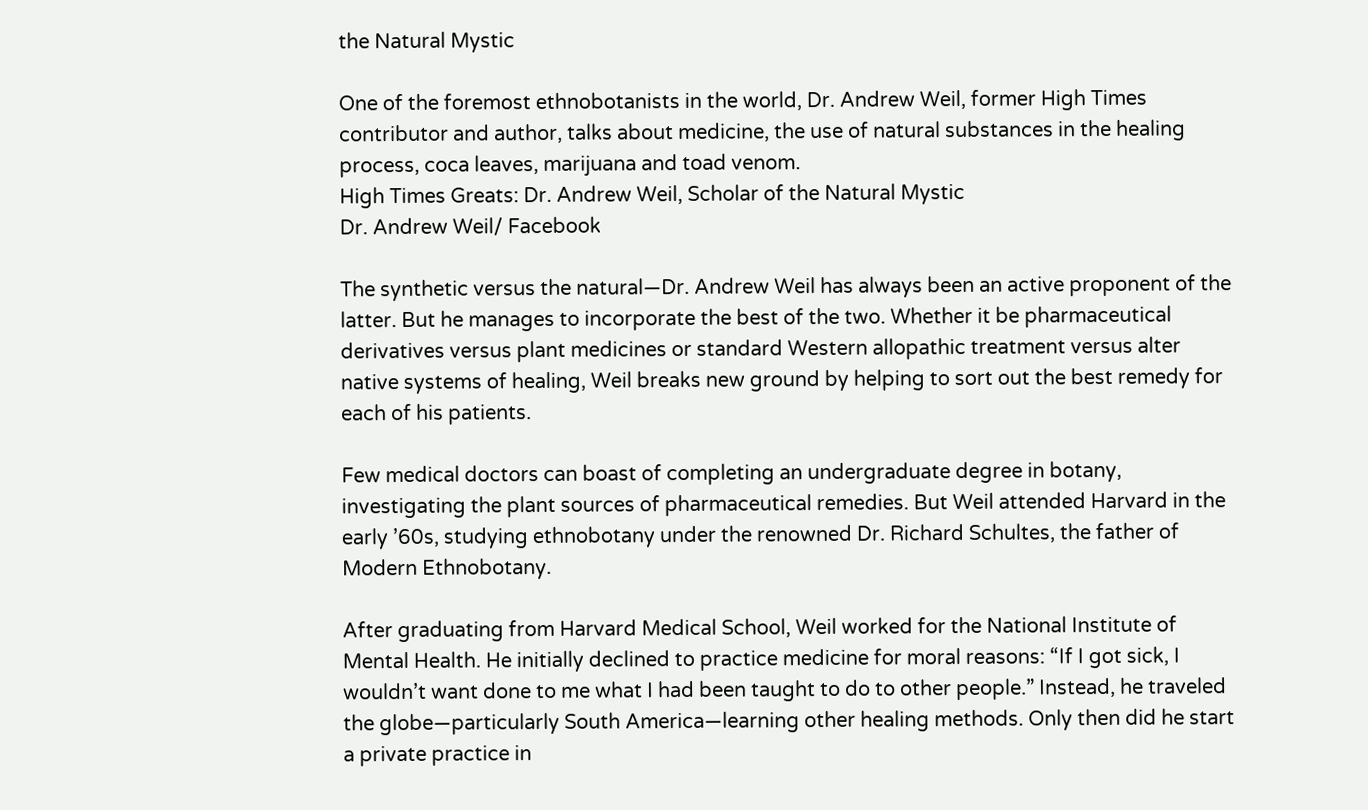the Natural Mystic

One of the foremost ethnobotanists in the world, Dr. Andrew Weil, former High Times contributor and author, talks about medicine, the use of natural substances in the healing process, coca leaves, marijuana and toad venom.
High Times Greats: Dr. Andrew Weil, Scholar of the Natural Mystic
Dr. Andrew Weil/ Facebook

The synthetic versus the natural—Dr. Andrew Weil has always been an active proponent of the latter. But he manages to incorporate the best of the two. Whether it be pharmaceutical derivatives versus plant medicines or standard Western allopathic treatment versus alter native systems of healing, Weil breaks new ground by helping to sort out the best remedy for each of his patients.

Few medical doctors can boast of completing an undergraduate degree in botany, investigating the plant sources of pharmaceutical remedies. But Weil attended Harvard in the early ’60s, studying ethnobotany under the renowned Dr. Richard Schultes, the father of Modern Ethnobotany.

After graduating from Harvard Medical School, Weil worked for the National Institute of Mental Health. He initially declined to practice medicine for moral reasons: “If I got sick, I wouldn’t want done to me what I had been taught to do to other people.” Instead, he traveled the globe—particularly South America—learning other healing methods. Only then did he start a private practice in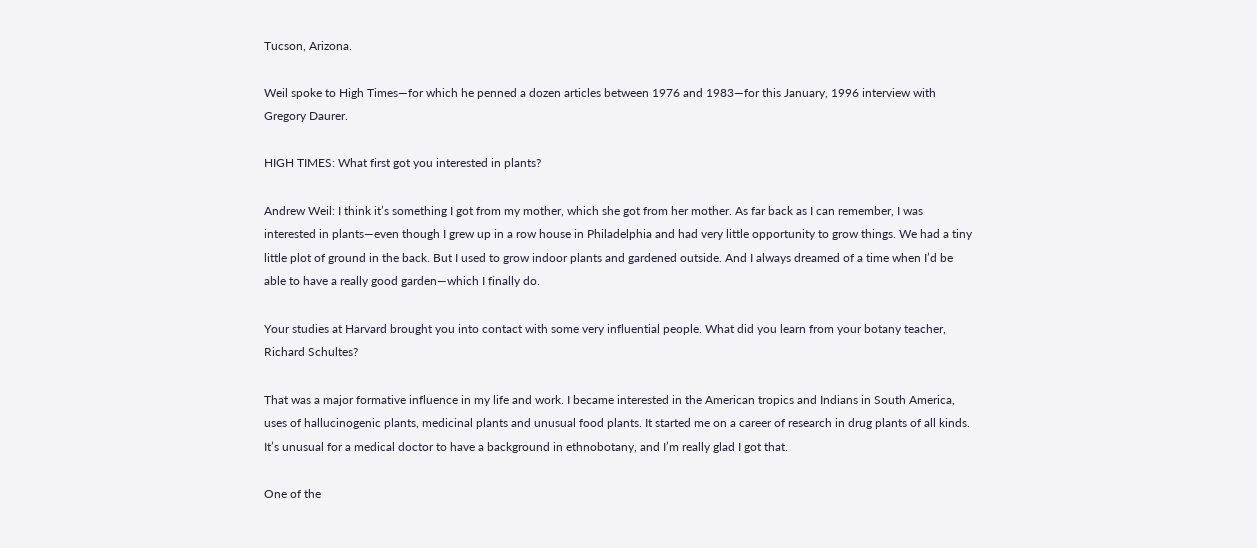Tucson, Arizona.

Weil spoke to High Times—for which he penned a dozen articles between 1976 and 1983—for this January, 1996 interview with Gregory Daurer.

HIGH TIMES: What first got you interested in plants?

Andrew Weil: I think it’s something I got from my mother, which she got from her mother. As far back as I can remember, I was interested in plants—even though I grew up in a row house in Philadelphia and had very little opportunity to grow things. We had a tiny little plot of ground in the back. But I used to grow indoor plants and gardened outside. And I always dreamed of a time when I’d be able to have a really good garden—which I finally do.

Your studies at Harvard brought you into contact with some very influential people. What did you learn from your botany teacher, Richard Schultes?

That was a major formative influence in my life and work. I became interested in the American tropics and Indians in South America, uses of hallucinogenic plants, medicinal plants and unusual food plants. It started me on a career of research in drug plants of all kinds. It’s unusual for a medical doctor to have a background in ethnobotany, and I’m really glad I got that.

One of the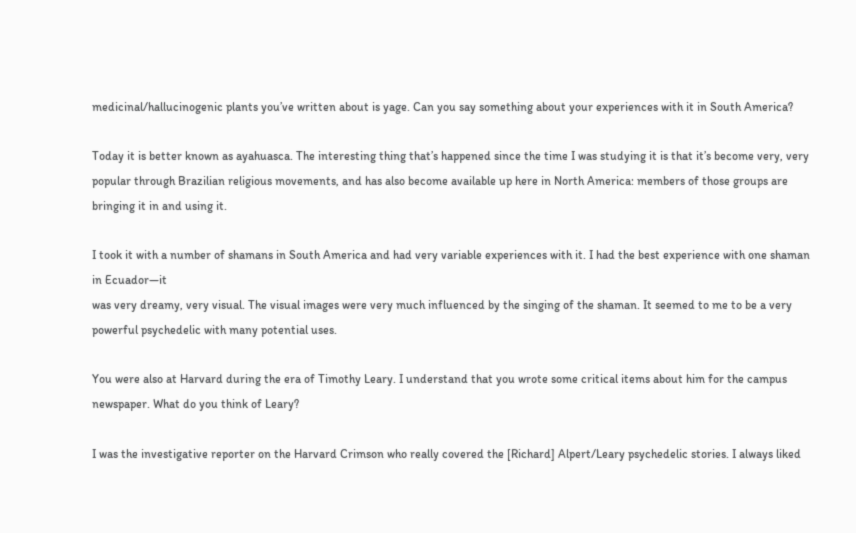medicinal/hallucinogenic plants you’ve written about is yage. Can you say something about your experiences with it in South America?

Today it is better known as ayahuasca. The interesting thing that’s happened since the time I was studying it is that it’s become very, very popular through Brazilian religious movements, and has also become available up here in North America: members of those groups are bringing it in and using it.

I took it with a number of shamans in South America and had very variable experiences with it. I had the best experience with one shaman in Ecuador—it
was very dreamy, very visual. The visual images were very much influenced by the singing of the shaman. It seemed to me to be a very powerful psychedelic with many potential uses.

You were also at Harvard during the era of Timothy Leary. I understand that you wrote some critical items about him for the campus newspaper. What do you think of Leary?

I was the investigative reporter on the Harvard Crimson who really covered the [Richard] Alpert/Leary psychedelic stories. I always liked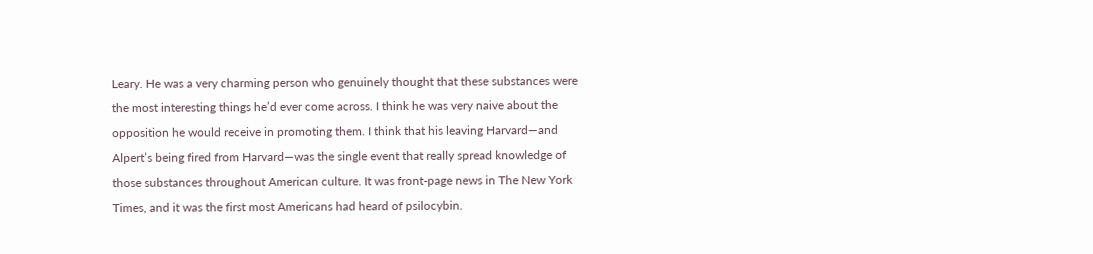Leary. He was a very charming person who genuinely thought that these substances were the most interesting things he’d ever come across. I think he was very naive about the opposition he would receive in promoting them. I think that his leaving Harvard—and Alpert’s being fired from Harvard—was the single event that really spread knowledge of those substances throughout American culture. It was front-page news in The New York Times, and it was the first most Americans had heard of psilocybin.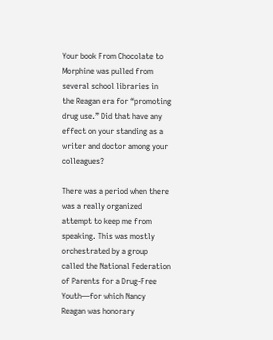Your book From Chocolate to Morphine was pulled from several school libraries in the Reagan era for “promoting drug use.” Did that have any effect on your standing as a writer and doctor among your colleagues?

There was a period when there was a really organized attempt to keep me from speaking. This was mostly orchestrated by a group called the National Federation of Parents for a Drug-Free Youth—for which Nancy Reagan was honorary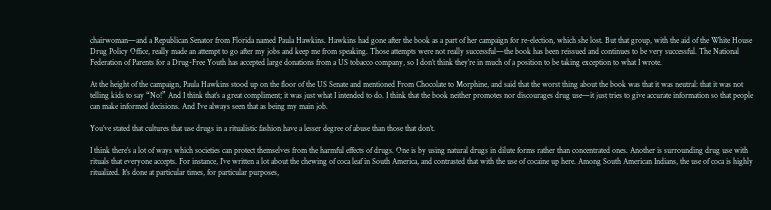chairwoman—and a Republican Senator from Florida named Paula Hawkins. Hawkins had gone after the book as a part of her campaign for re-election, which she lost. But that group, with the aid of the White House Drug Policy Office, really made an attempt to go after my jobs and keep me from speaking. Those attempts were not really successful—the book has been reissued and continues to be very successful. The National Federation of Parents for a Drug-Free Youth has accepted large donations from a US tobacco company, so I don’t think they’re in much of a position to be taking exception to what I wrote.

At the height of the campaign, Paula Hawkins stood up on the floor of the US Senate and mentioned From Chocolate to Morphine, and said that the worst thing about the book was that it was neutral: that it was not telling kids to say “No!” And I think that’s a great compliment; it was just what I intended to do. I think that the book neither promotes nor discourages drug use—it just tries to give accurate information so that people can make informed decisions. And I’ve always seen that as being my main job.

You’ve stated that cultures that use drugs in a ritualistic fashion have a lesser degree of abuse than those that don’t.

I think there’s a lot of ways which societies can protect themselves from the harmful effects of drugs. One is by using natural drugs in dilute forms rather than concentrated ones. Another is surrounding drug use with rituals that everyone accepts. For instance, I’ve written a lot about the chewing of coca leaf in South America, and contrasted that with the use of cocaine up here. Among South American Indians, the use of coca is highly ritualized. It’s done at particular times, for particular purposes,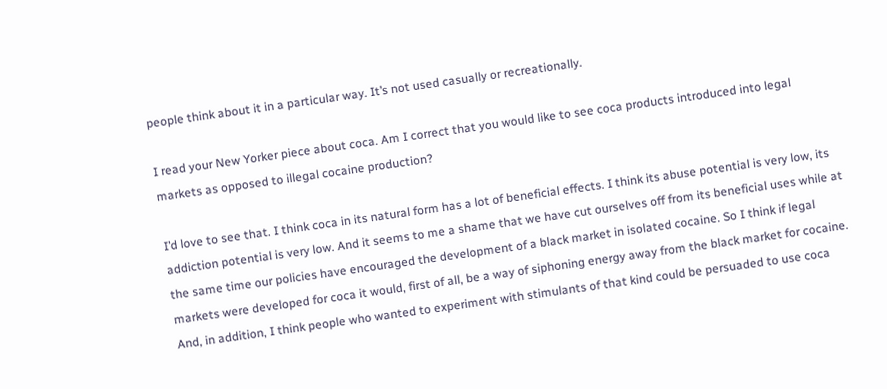people think about it in a particular way. It’s not used casually or recreationally.

I read your New Yorker piece about coca. Am I correct that you would like to see coca products introduced into legal markets as opposed to illegal cocaine production?

I’d love to see that. I think coca in its natural form has a lot of beneficial effects. I think its abuse potential is very low, its addiction potential is very low. And it seems to me a shame that we have cut ourselves off from its beneficial uses while at the same time our policies have encouraged the development of a black market in isolated cocaine. So I think if legal markets were developed for coca it would, first of all, be a way of siphoning energy away from the black market for cocaine. And, in addition, I think people who wanted to experiment with stimulants of that kind could be persuaded to use coca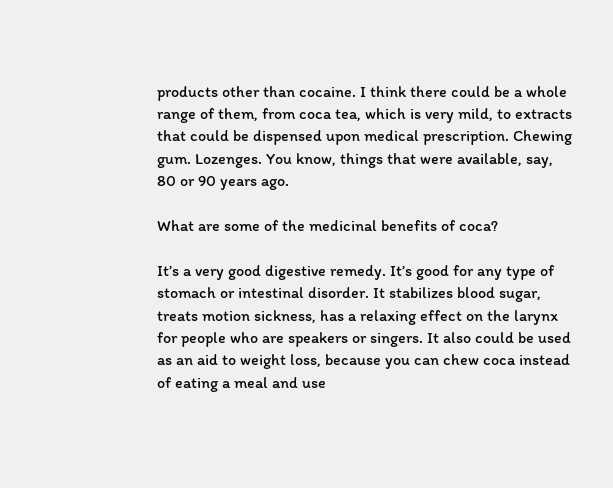products other than cocaine. I think there could be a whole range of them, from coca tea, which is very mild, to extracts that could be dispensed upon medical prescription. Chewing gum. Lozenges. You know, things that were available, say, 80 or 90 years ago.

What are some of the medicinal benefits of coca?

It’s a very good digestive remedy. It’s good for any type of stomach or intestinal disorder. It stabilizes blood sugar, treats motion sickness, has a relaxing effect on the larynx for people who are speakers or singers. It also could be used as an aid to weight loss, because you can chew coca instead of eating a meal and use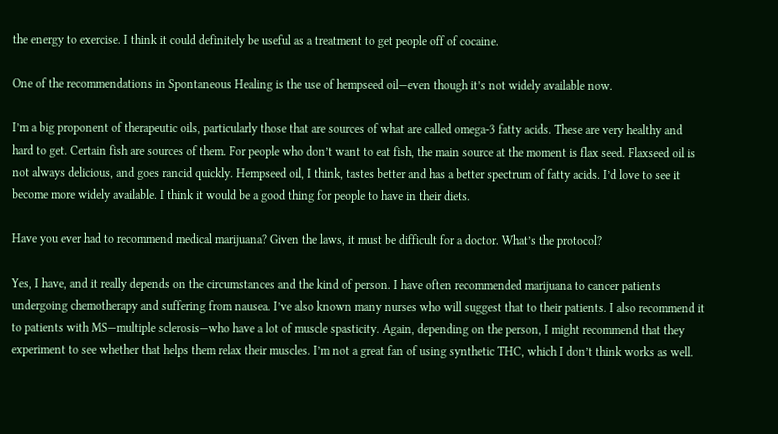the energy to exercise. I think it could definitely be useful as a treatment to get people off of cocaine.

One of the recommendations in Spontaneous Healing is the use of hempseed oil—even though it’s not widely available now.

I’m a big proponent of therapeutic oils, particularly those that are sources of what are called omega-3 fatty acids. These are very healthy and hard to get. Certain fish are sources of them. For people who don’t want to eat fish, the main source at the moment is flax seed. Flaxseed oil is not always delicious, and goes rancid quickly. Hempseed oil, I think, tastes better and has a better spectrum of fatty acids. I’d love to see it become more widely available. I think it would be a good thing for people to have in their diets.

Have you ever had to recommend medical marijuana? Given the laws, it must be difficult for a doctor. What’s the protocol?

Yes, I have, and it really depends on the circumstances and the kind of person. I have often recommended marijuana to cancer patients undergoing chemotherapy and suffering from nausea. I’ve also known many nurses who will suggest that to their patients. I also recommend it to patients with MS—multiple sclerosis—who have a lot of muscle spasticity. Again, depending on the person, I might recommend that they experiment to see whether that helps them relax their muscles. I’m not a great fan of using synthetic THC, which I don’t think works as well.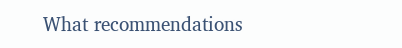What recommendations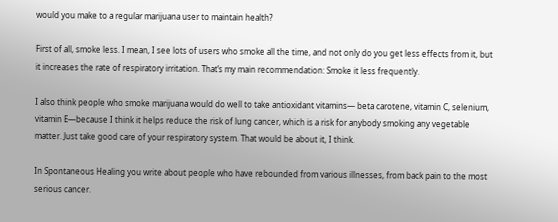would you make to a regular marijuana user to maintain health?

First of all, smoke less. I mean, I see lots of users who smoke all the time, and not only do you get less effects from it, but it increases the rate of respiratory irritation. That’s my main recommendation: Smoke it less frequently.

I also think people who smoke marijuana would do well to take antioxidant vitamins— beta carotene, vitamin C, selenium, vitamin E—because I think it helps reduce the risk of lung cancer, which is a risk for anybody smoking any vegetable matter. Just take good care of your respiratory system. That would be about it, I think.

In Spontaneous Healing you write about people who have rebounded from various illnesses, from back pain to the most serious cancer.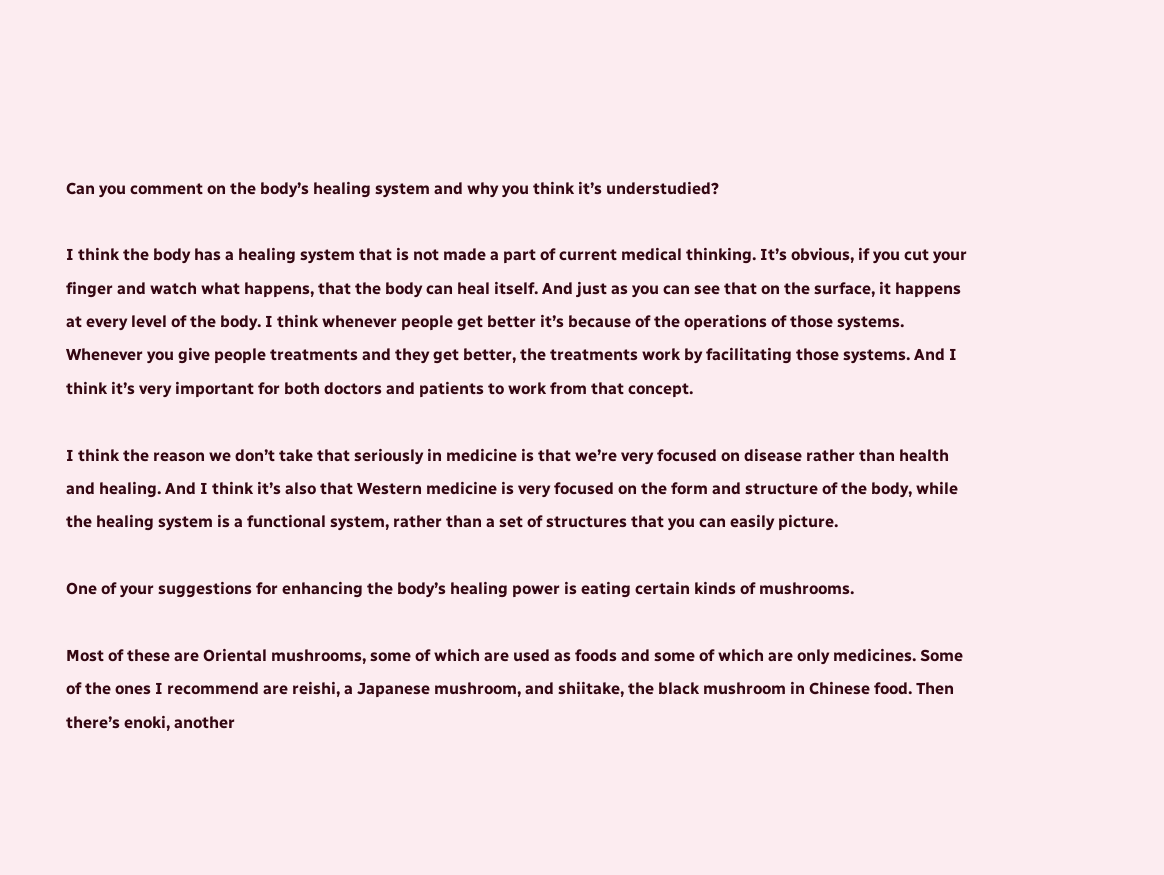Can you comment on the body’s healing system and why you think it’s understudied?

I think the body has a healing system that is not made a part of current medical thinking. It’s obvious, if you cut your finger and watch what happens, that the body can heal itself. And just as you can see that on the surface, it happens at every level of the body. I think whenever people get better it’s because of the operations of those systems. Whenever you give people treatments and they get better, the treatments work by facilitating those systems. And I think it’s very important for both doctors and patients to work from that concept.

I think the reason we don’t take that seriously in medicine is that we’re very focused on disease rather than health and healing. And I think it’s also that Western medicine is very focused on the form and structure of the body, while the healing system is a functional system, rather than a set of structures that you can easily picture.

One of your suggestions for enhancing the body’s healing power is eating certain kinds of mushrooms.

Most of these are Oriental mushrooms, some of which are used as foods and some of which are only medicines. Some of the ones I recommend are reishi, a Japanese mushroom, and shiitake, the black mushroom in Chinese food. Then there’s enoki, another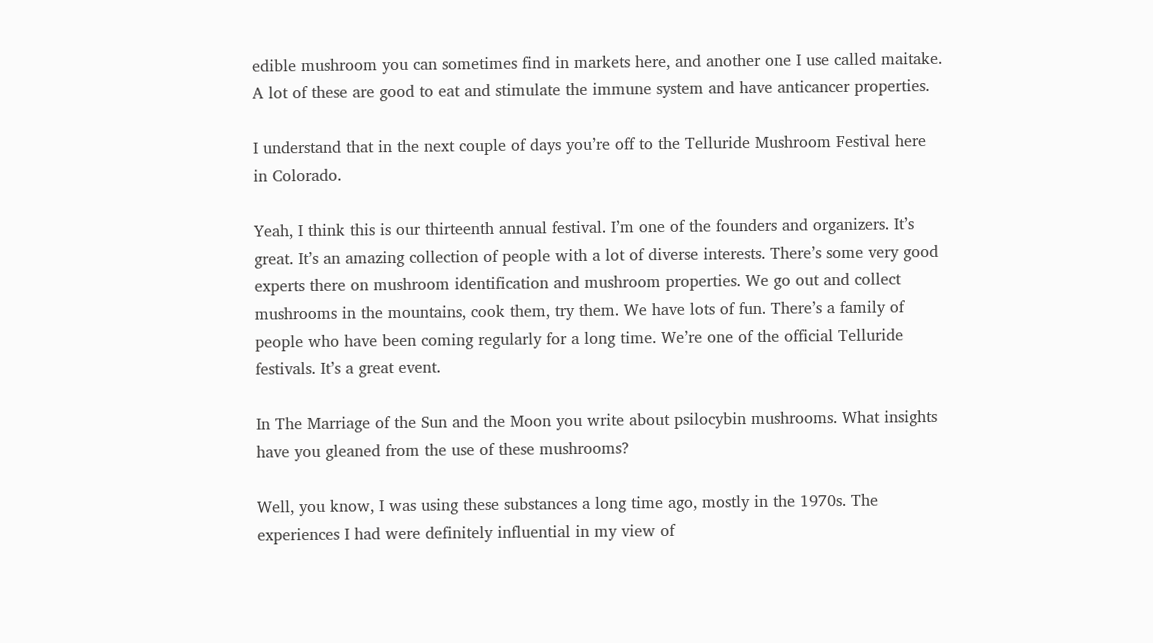edible mushroom you can sometimes find in markets here, and another one I use called maitake. A lot of these are good to eat and stimulate the immune system and have anticancer properties.

I understand that in the next couple of days you’re off to the Telluride Mushroom Festival here in Colorado.

Yeah, I think this is our thirteenth annual festival. I’m one of the founders and organizers. It’s great. It’s an amazing collection of people with a lot of diverse interests. There’s some very good experts there on mushroom identification and mushroom properties. We go out and collect mushrooms in the mountains, cook them, try them. We have lots of fun. There’s a family of people who have been coming regularly for a long time. We’re one of the official Telluride festivals. It’s a great event.

In The Marriage of the Sun and the Moon you write about psilocybin mushrooms. What insights have you gleaned from the use of these mushrooms?

Well, you know, I was using these substances a long time ago, mostly in the 1970s. The experiences I had were definitely influential in my view of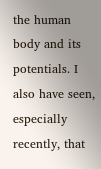the human body and its potentials. I also have seen, especially recently, that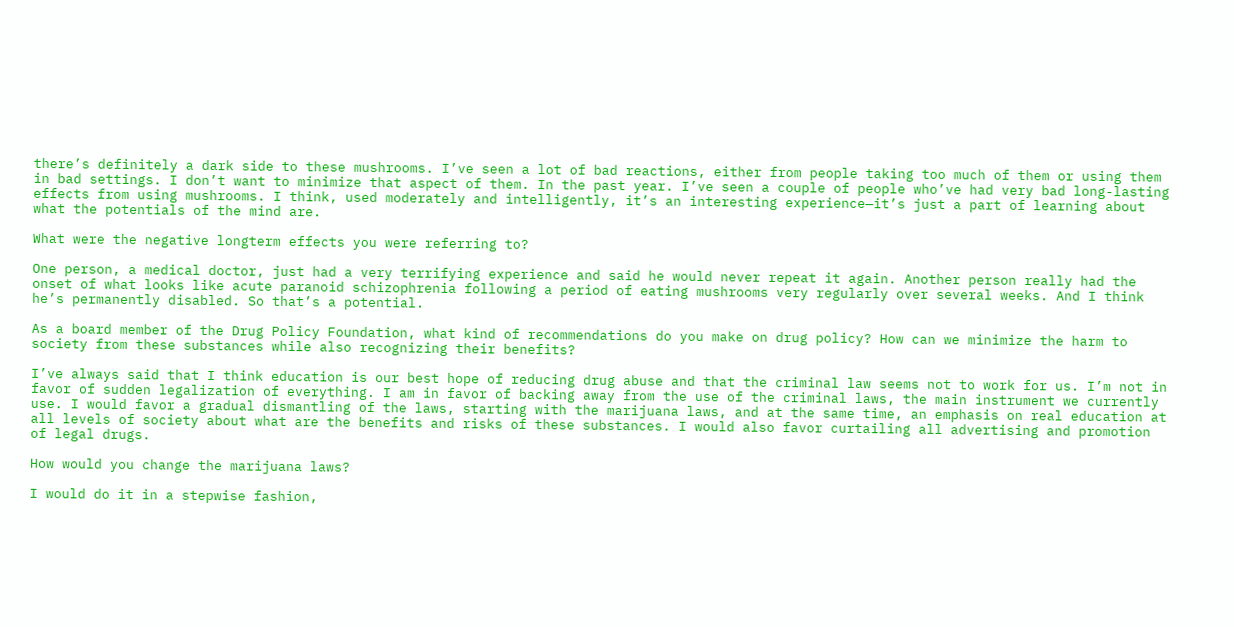there’s definitely a dark side to these mushrooms. I’ve seen a lot of bad reactions, either from people taking too much of them or using them in bad settings. I don’t want to minimize that aspect of them. In the past year. I’ve seen a couple of people who’ve had very bad long-lasting effects from using mushrooms. I think, used moderately and intelligently, it’s an interesting experience—it’s just a part of learning about what the potentials of the mind are.

What were the negative longterm effects you were referring to?

One person, a medical doctor, just had a very terrifying experience and said he would never repeat it again. Another person really had the onset of what looks like acute paranoid schizophrenia following a period of eating mushrooms very regularly over several weeks. And I think he’s permanently disabled. So that’s a potential.

As a board member of the Drug Policy Foundation, what kind of recommendations do you make on drug policy? How can we minimize the harm to society from these substances while also recognizing their benefits?

I’ve always said that I think education is our best hope of reducing drug abuse and that the criminal law seems not to work for us. I’m not in favor of sudden legalization of everything. I am in favor of backing away from the use of the criminal laws, the main instrument we currently use. I would favor a gradual dismantling of the laws, starting with the marijuana laws, and at the same time, an emphasis on real education at all levels of society about what are the benefits and risks of these substances. I would also favor curtailing all advertising and promotion of legal drugs.

How would you change the marijuana laws?

I would do it in a stepwise fashion,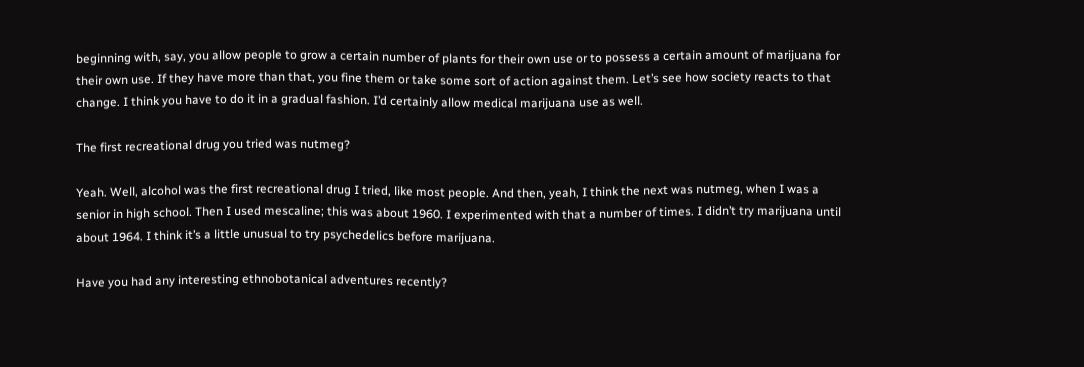beginning with, say, you allow people to grow a certain number of plants for their own use or to possess a certain amount of marijuana for their own use. If they have more than that, you fine them or take some sort of action against them. Let’s see how society reacts to that change. I think you have to do it in a gradual fashion. I’d certainly allow medical marijuana use as well.

The first recreational drug you tried was nutmeg?

Yeah. Well, alcohol was the first recreational drug I tried, like most people. And then, yeah, I think the next was nutmeg, when I was a senior in high school. Then I used mescaline; this was about 1960. I experimented with that a number of times. I didn’t try marijuana until about 1964. I think it’s a little unusual to try psychedelics before marijuana.

Have you had any interesting ethnobotanical adventures recently?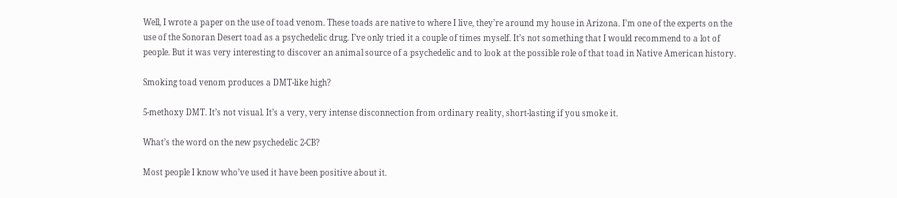Well, I wrote a paper on the use of toad venom. These toads are native to where I live, they’re around my house in Arizona. I’m one of the experts on the use of the Sonoran Desert toad as a psychedelic drug. I’ve only tried it a couple of times myself. It’s not something that I would recommend to a lot of people. But it was very interesting to discover an animal source of a psychedelic and to look at the possible role of that toad in Native American history.

Smoking toad venom produces a DMT-like high?

5-methoxy DMT. It’s not visual. It’s a very, very intense disconnection from ordinary reality, short-lasting if you smoke it.

What’s the word on the new psychedelic 2-CB?

Most people I know who’ve used it have been positive about it.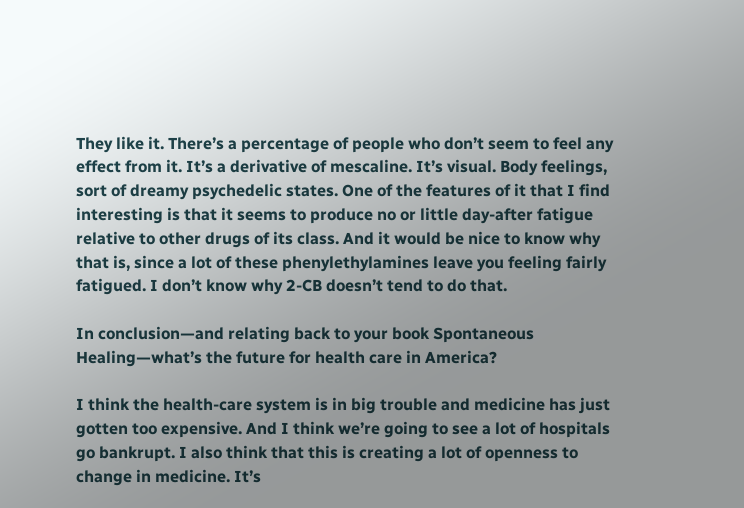They like it. There’s a percentage of people who don’t seem to feel any effect from it. It’s a derivative of mescaline. It’s visual. Body feelings, sort of dreamy psychedelic states. One of the features of it that I find interesting is that it seems to produce no or little day-after fatigue relative to other drugs of its class. And it would be nice to know why that is, since a lot of these phenylethylamines leave you feeling fairly fatigued. I don’t know why 2-CB doesn’t tend to do that.

In conclusion—and relating back to your book Spontaneous Healing—what’s the future for health care in America?

I think the health-care system is in big trouble and medicine has just gotten too expensive. And I think we’re going to see a lot of hospitals go bankrupt. I also think that this is creating a lot of openness to change in medicine. It’s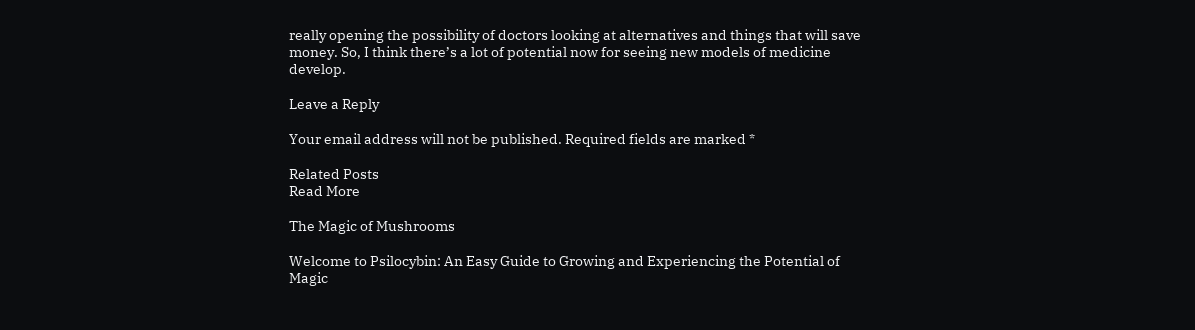really opening the possibility of doctors looking at alternatives and things that will save money. So, I think there’s a lot of potential now for seeing new models of medicine develop.

Leave a Reply

Your email address will not be published. Required fields are marked *

Related Posts
Read More

The Magic of Mushrooms

Welcome to Psilocybin: An Easy Guide to Growing and Experiencing the Potential of Magic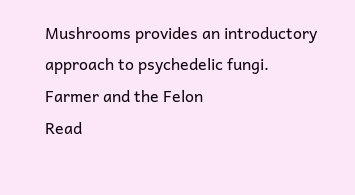Mushrooms provides an introductory approach to psychedelic fungi.
Farmer and the Felon
Read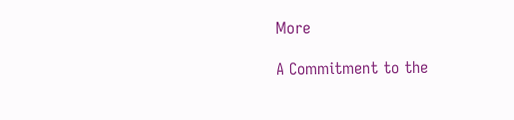More

A Commitment to the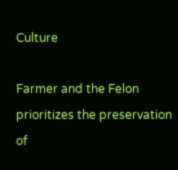Culture

Farmer and the Felon prioritizes the preservation of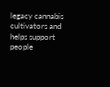legacy cannabis cultivators and helps support people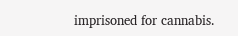imprisoned for cannabis.